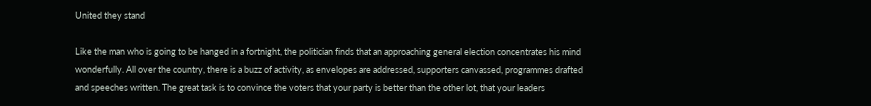United they stand

Like the man who is going to be hanged in a fortnight, the politician finds that an approaching general election concentrates his mind wonderfully. All over the country, there is a buzz of activity, as envelopes are addressed, supporters canvassed, programmes drafted and speeches written. The great task is to convince the voters that your party is better than the other lot, that your leaders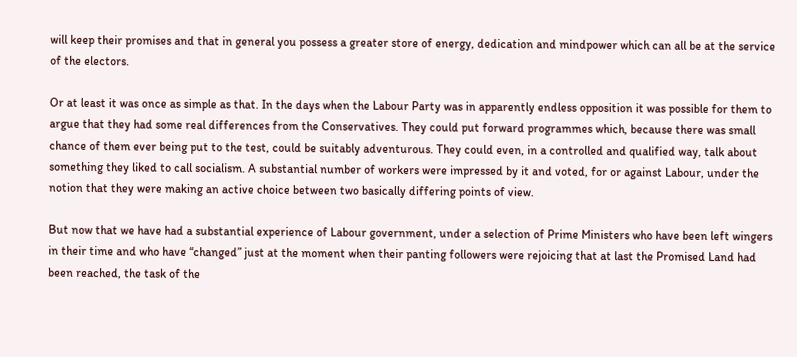will keep their promises and that in general you possess a greater store of energy, dedication and mindpower which can all be at the service of the electors.

Or at least it was once as simple as that. In the days when the Labour Party was in apparently endless opposition it was possible for them to argue that they had some real differences from the Conservatives. They could put forward programmes which, because there was small chance of them ever being put to the test, could be suitably adventurous. They could even, in a controlled and qualified way, talk about something they liked to call socialism. A substantial number of workers were impressed by it and voted, for or against Labour, under the notion that they were making an active choice between two basically differing points of view.

But now that we have had a substantial experience of Labour government, under a selection of Prime Ministers who have been left wingers in their time and who have “changed” just at the moment when their panting followers were rejoicing that at last the Promised Land had been reached, the task of the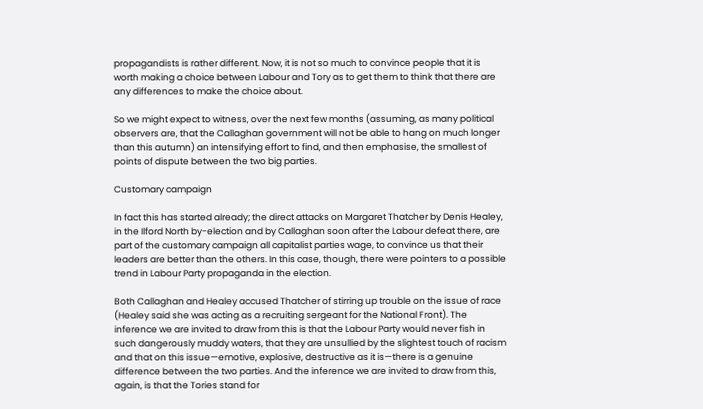propagandists is rather different. Now, it is not so much to convince people that it is worth making a choice between Labour and Tory as to get them to think that there are any differences to make the choice about.

So we might expect to witness, over the next few months (assuming, as many political observers are, that the Callaghan government will not be able to hang on much longer than this autumn) an intensifying effort to find, and then emphasise, the smallest of points of dispute between the two big parties.

Customary campaign

In fact this has started already; the direct attacks on Margaret Thatcher by Denis Healey, in the Ilford North by-election and by Callaghan soon after the Labour defeat there, are part of the customary campaign all capitalist parties wage, to convince us that their leaders are better than the others. In this case, though, there were pointers to a possible trend in Labour Party propaganda in the election.

Both Callaghan and Healey accused Thatcher of stirring up trouble on the issue of race (Healey said she was acting as a recruiting sergeant for the National Front). The inference we are invited to draw from this is that the Labour Party would never fish in such dangerously muddy waters, that they are unsullied by the slightest touch of racism and that on this issue—emotive, explosive, destructive as it is—there is a genuine difference between the two parties. And the inference we are invited to draw from this, again, is that the Tories stand for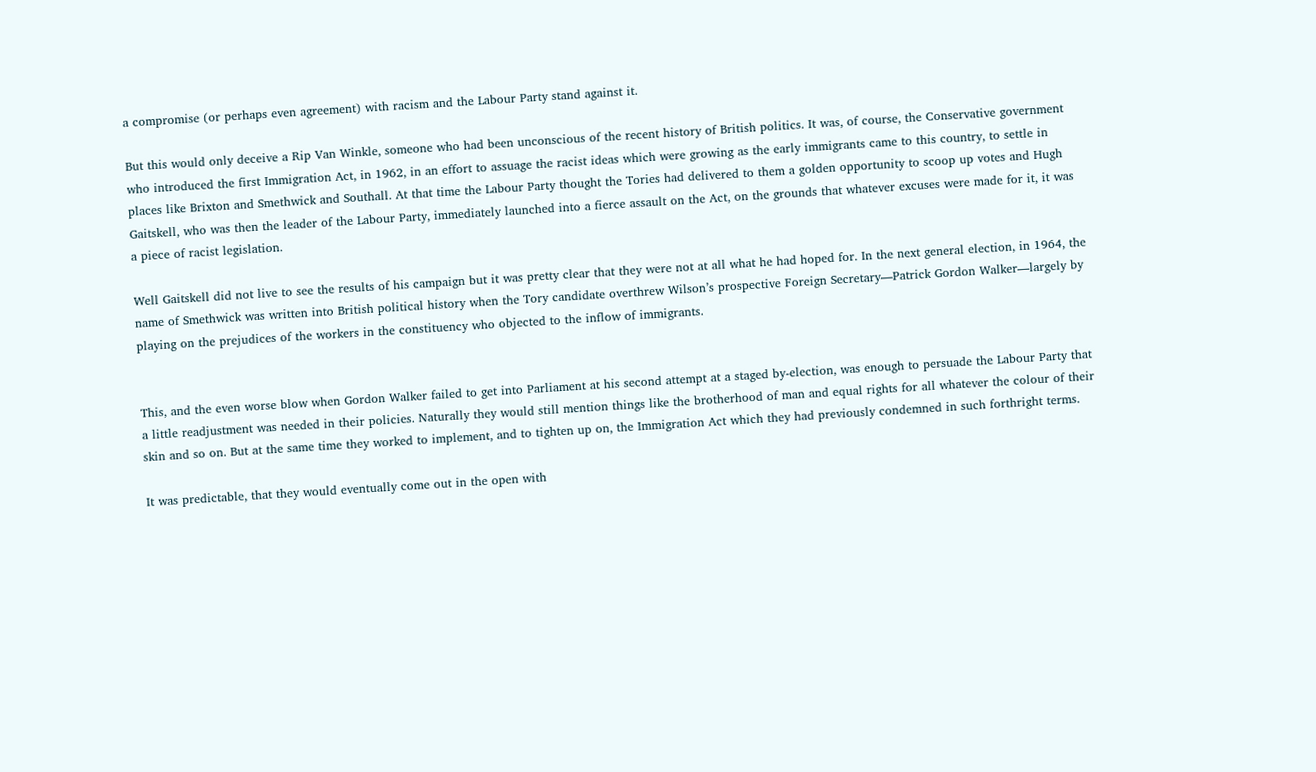a compromise (or perhaps even agreement) with racism and the Labour Party stand against it.

But this would only deceive a Rip Van Winkle, someone who had been unconscious of the recent history of British politics. It was, of course, the Conservative government who introduced the first Immigration Act, in 1962, in an effort to assuage the racist ideas which were growing as the early immigrants came to this country, to settle in places like Brixton and Smethwick and Southall. At that time the Labour Party thought the Tories had delivered to them a golden opportunity to scoop up votes and Hugh Gaitskell, who was then the leader of the Labour Party, immediately launched into a fierce assault on the Act, on the grounds that whatever excuses were made for it, it was a piece of racist legislation.

Well Gaitskell did not live to see the results of his campaign but it was pretty clear that they were not at all what he had hoped for. In the next general election, in 1964, the name of Smethwick was written into British political history when the Tory candidate overthrew Wilson’s prospective Foreign Secretary—Patrick Gordon Walker—largely by playing on the prejudices of the workers in the constituency who objected to the inflow of immigrants.


This, and the even worse blow when Gordon Walker failed to get into Parliament at his second attempt at a staged by-election, was enough to persuade the Labour Party that a little readjustment was needed in their policies. Naturally they would still mention things like the brotherhood of man and equal rights for all whatever the colour of their skin and so on. But at the same time they worked to implement, and to tighten up on, the Immigration Act which they had previously condemned in such forthright terms.

It was predictable, that they would eventually come out in the open with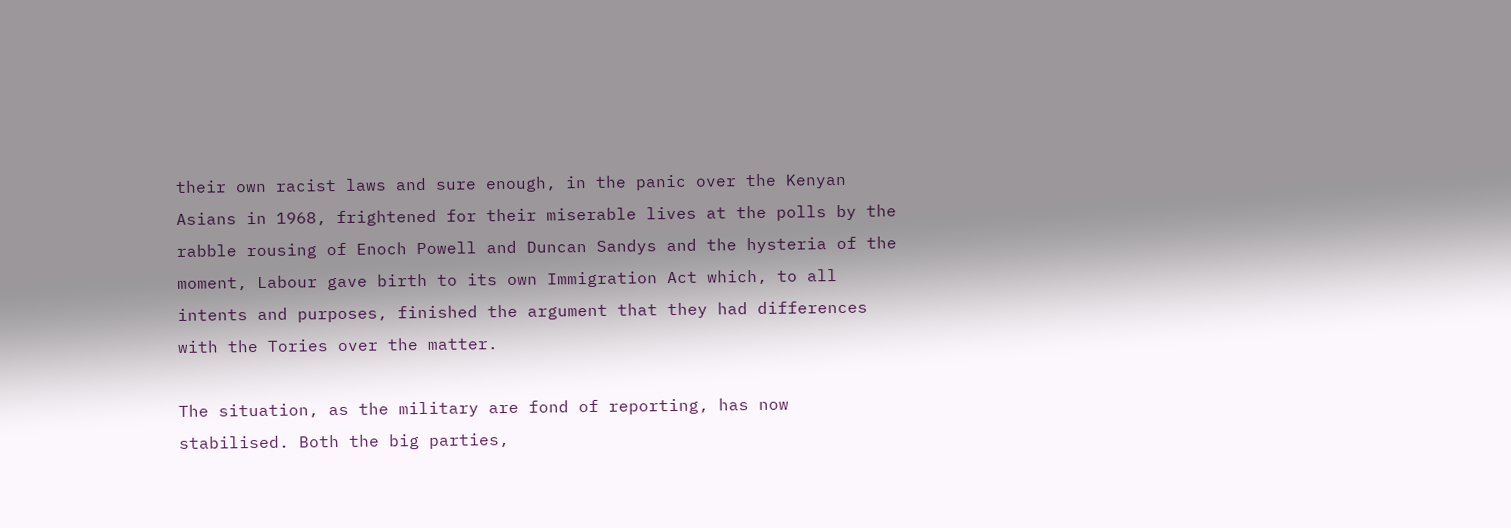their own racist laws and sure enough, in the panic over the Kenyan Asians in 1968, frightened for their miserable lives at the polls by the rabble rousing of Enoch Powell and Duncan Sandys and the hysteria of the moment, Labour gave birth to its own Immigration Act which, to all intents and purposes, finished the argument that they had differences with the Tories over the matter.

The situation, as the military are fond of reporting, has now stabilised. Both the big parties,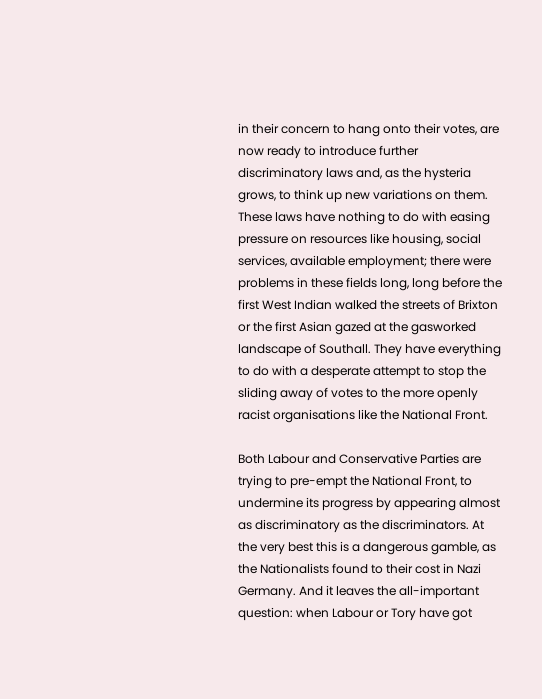in their concern to hang onto their votes, are now ready to introduce further discriminatory laws and, as the hysteria grows, to think up new variations on them. These laws have nothing to do with easing pressure on resources like housing, social services, available employment; there were problems in these fields long, long before the first West Indian walked the streets of Brixton or the first Asian gazed at the gasworked landscape of Southall. They have everything to do with a desperate attempt to stop the sliding away of votes to the more openly racist organisations like the National Front.

Both Labour and Conservative Parties are trying to pre-empt the National Front, to undermine its progress by appearing almost as discriminatory as the discriminators. At the very best this is a dangerous gamble, as the Nationalists found to their cost in Nazi Germany. And it leaves the all-important question: when Labour or Tory have got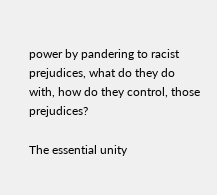power by pandering to racist prejudices, what do they do with, how do they control, those prejudices?

The essential unity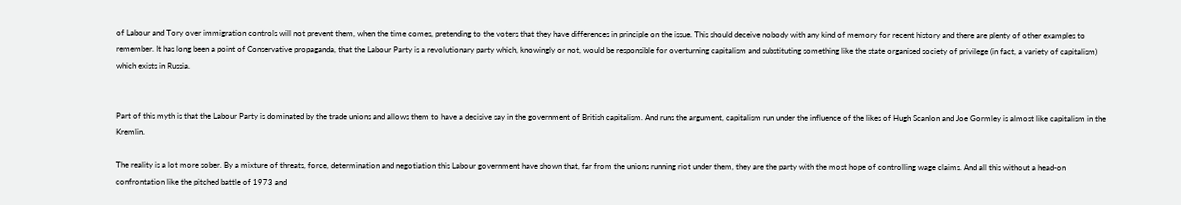of Labour and Tory over immigration controls will not prevent them, when the time comes, pretending to the voters that they have differences in principle on the issue. This should deceive nobody with any kind of memory for recent history and there are plenty of other examples to remember. It has long been a point of Conservative propaganda, that the Labour Party is a revolutionary party which, knowingly or not, would be responsible for overturning capitalism and substituting something like the state organised society of privilege (in fact, a variety of capitalism) which exists in Russia.


Part of this myth is that the Labour Party is dominated by the trade unions and allows them to have a decisive say in the government of British capitalism. And runs the argument, capitalism run under the influence of the likes of Hugh Scanlon and Joe Gormley is almost like capitalism in the Kremlin.

The reality is a lot more sober. By a mixture of threats, force, determination and negotiation this Labour government have shown that, far from the unions running riot under them, they are the party with the most hope of controlling wage claims. And all this without a head-on confrontation like the pitched battle of 1973 and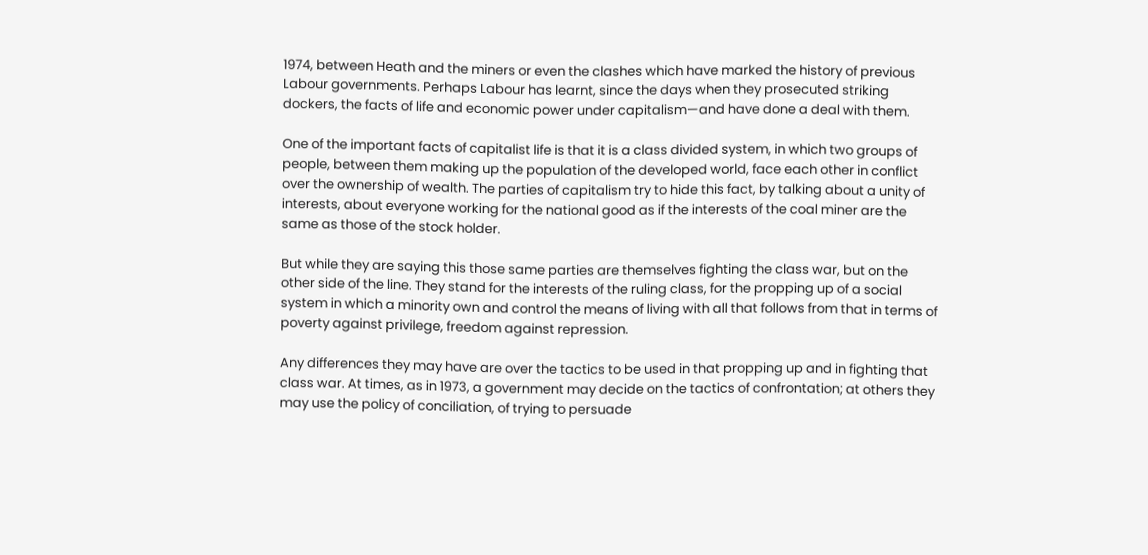1974, between Heath and the miners or even the clashes which have marked the history of previous Labour governments. Perhaps Labour has learnt, since the days when they prosecuted striking dockers, the facts of life and economic power under capitalism—and have done a deal with them.

One of the important facts of capitalist life is that it is a class divided system, in which two groups of people, between them making up the population of the developed world, face each other in conflict over the ownership of wealth. The parties of capitalism try to hide this fact, by talking about a unity of interests, about everyone working for the national good as if the interests of the coal miner are the same as those of the stock holder.

But while they are saying this those same parties are themselves fighting the class war, but on the other side of the line. They stand for the interests of the ruling class, for the propping up of a social system in which a minority own and control the means of living with all that follows from that in terms of poverty against privilege, freedom against repression.

Any differences they may have are over the tactics to be used in that propping up and in fighting that class war. At times, as in 1973, a government may decide on the tactics of confrontation; at others they may use the policy of conciliation, of trying to persuade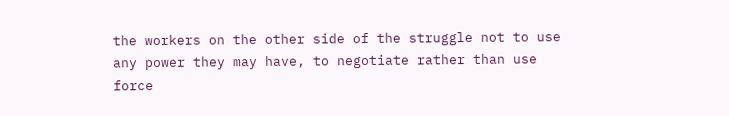the workers on the other side of the struggle not to use any power they may have, to negotiate rather than use force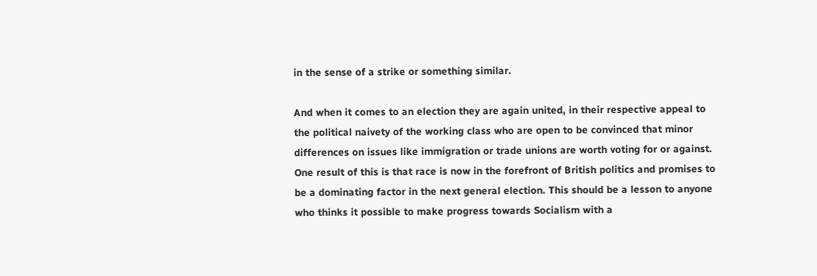in the sense of a strike or something similar.

And when it comes to an election they are again united, in their respective appeal to the political naivety of the working class who are open to be convinced that minor differences on issues like immigration or trade unions are worth voting for or against. One result of this is that race is now in the forefront of British politics and promises to be a dominating factor in the next general election. This should be a lesson to anyone who thinks it possible to make progress towards Socialism with a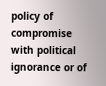policy of compromise with political ignorance or of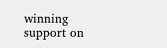winning support on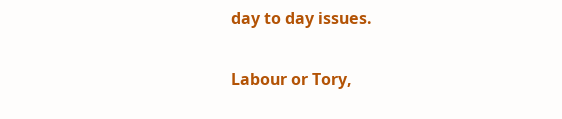day to day issues.

Labour or Tory,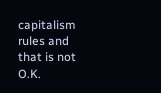capitalism rules and that is not O.K.